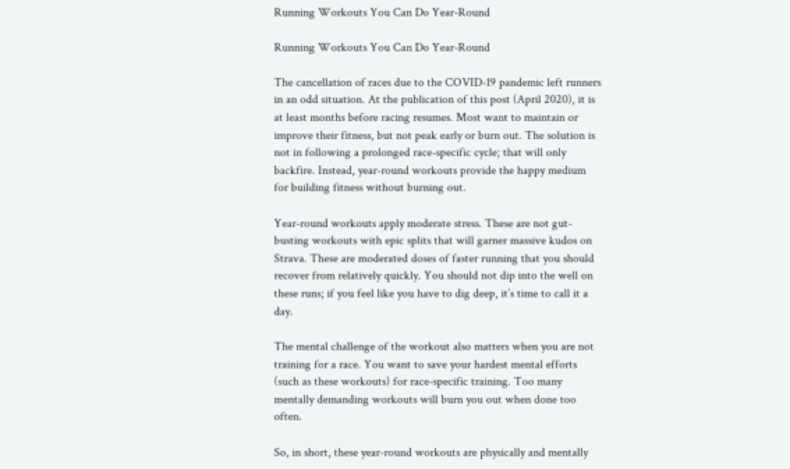Running Workouts You Can Do Year-Round

Running Workouts You Can Do Year-Round

The cancellation of races due to the COVID-19 pandemic left runners in an odd situation. At the publication of this post (April 2020), it is at least months before racing resumes. Most want to maintain or improve their fitness, but not peak early or burn out. The solution is not in following a prolonged race-specific cycle; that will only backfire. Instead, year-round workouts provide the happy medium for building fitness without burning out.

Year-round workouts apply moderate stress. These are not gut-busting workouts with epic splits that will garner massive kudos on Strava. These are moderated doses of faster running that you should recover from relatively quickly. You should not dip into the well on these runs; if you feel like you have to dig deep, it’s time to call it a day.

The mental challenge of the workout also matters when you are not training for a race. You want to save your hardest mental efforts (such as these workouts) for race-specific training. Too many mentally demanding workouts will burn you out when done too often.

So, in short, these year-round workouts are physically and mentally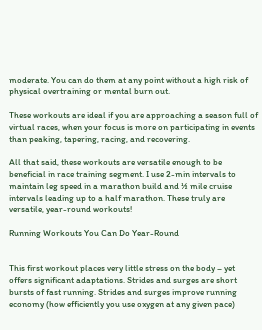moderate. You can do them at any point without a high risk of physical overtraining or mental burn out.

These workouts are ideal if you are approaching a season full of virtual races, when your focus is more on participating in events than peaking, tapering, racing, and recovering.

All that said, these workouts are versatile enough to be beneficial in race training segment. I use 2-min intervals to maintain leg speed in a marathon build and ½ mile cruise intervals leading up to a half marathon. These truly are versatile, year-round workouts!

Running Workouts You Can Do Year-Round


This first workout places very little stress on the body – yet offers significant adaptations. Strides and surges are short bursts of fast running. Strides and surges improve running economy (how efficiently you use oxygen at any given pace)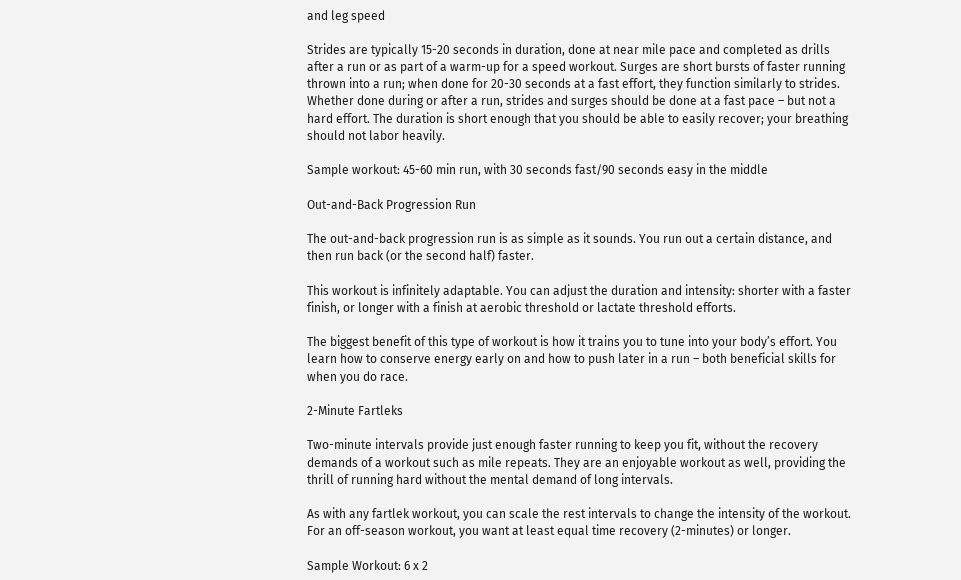and leg speed

Strides are typically 15-20 seconds in duration, done at near mile pace and completed as drills after a run or as part of a warm-up for a speed workout. Surges are short bursts of faster running thrown into a run; when done for 20-30 seconds at a fast effort, they function similarly to strides. Whether done during or after a run, strides and surges should be done at a fast pace – but not a hard effort. The duration is short enough that you should be able to easily recover; your breathing should not labor heavily.

Sample workout: 45-60 min run, with 30 seconds fast/90 seconds easy in the middle

Out-and-Back Progression Run

The out-and-back progression run is as simple as it sounds. You run out a certain distance, and then run back (or the second half) faster.

This workout is infinitely adaptable. You can adjust the duration and intensity: shorter with a faster finish, or longer with a finish at aerobic threshold or lactate threshold efforts.

The biggest benefit of this type of workout is how it trains you to tune into your body’s effort. You learn how to conserve energy early on and how to push later in a run – both beneficial skills for when you do race.

2-Minute Fartleks

Two-minute intervals provide just enough faster running to keep you fit, without the recovery demands of a workout such as mile repeats. They are an enjoyable workout as well, providing the thrill of running hard without the mental demand of long intervals.

As with any fartlek workout, you can scale the rest intervals to change the intensity of the workout. For an off-season workout, you want at least equal time recovery (2-minutes) or longer.

Sample Workout: 6 x 2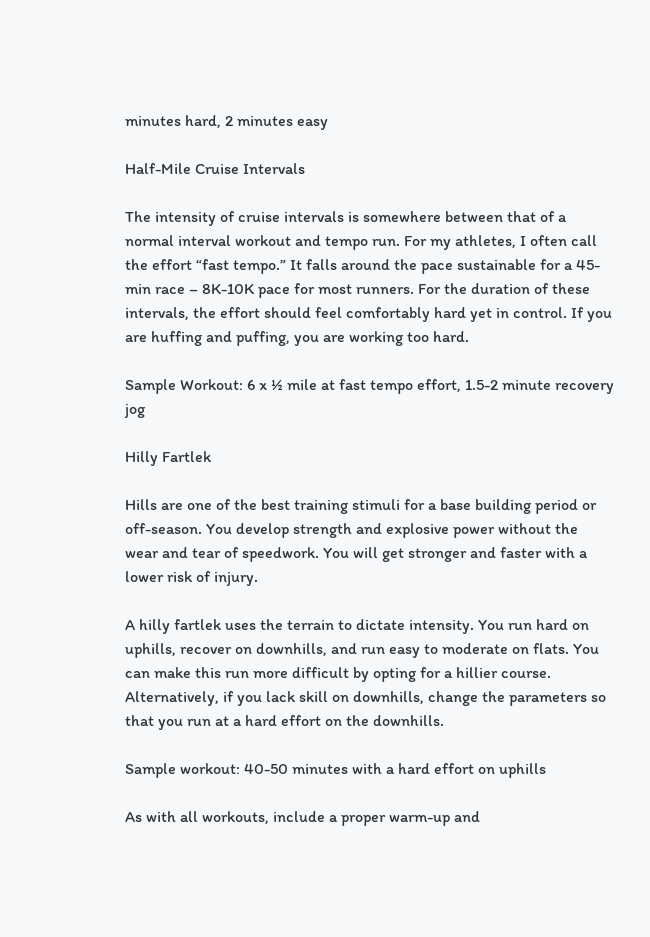minutes hard, 2 minutes easy

Half-Mile Cruise Intervals

The intensity of cruise intervals is somewhere between that of a normal interval workout and tempo run. For my athletes, I often call the effort “fast tempo.” It falls around the pace sustainable for a 45-min race – 8K-10K pace for most runners. For the duration of these intervals, the effort should feel comfortably hard yet in control. If you are huffing and puffing, you are working too hard.

Sample Workout: 6 x ½ mile at fast tempo effort, 1.5-2 minute recovery jog

Hilly Fartlek

Hills are one of the best training stimuli for a base building period or off-season. You develop strength and explosive power without the wear and tear of speedwork. You will get stronger and faster with a lower risk of injury.

A hilly fartlek uses the terrain to dictate intensity. You run hard on uphills, recover on downhills, and run easy to moderate on flats. You can make this run more difficult by opting for a hillier course. Alternatively, if you lack skill on downhills, change the parameters so that you run at a hard effort on the downhills.

Sample workout: 40-50 minutes with a hard effort on uphills

As with all workouts, include a proper warm-up and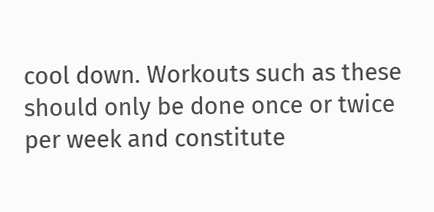cool down. Workouts such as these should only be done once or twice per week and constitute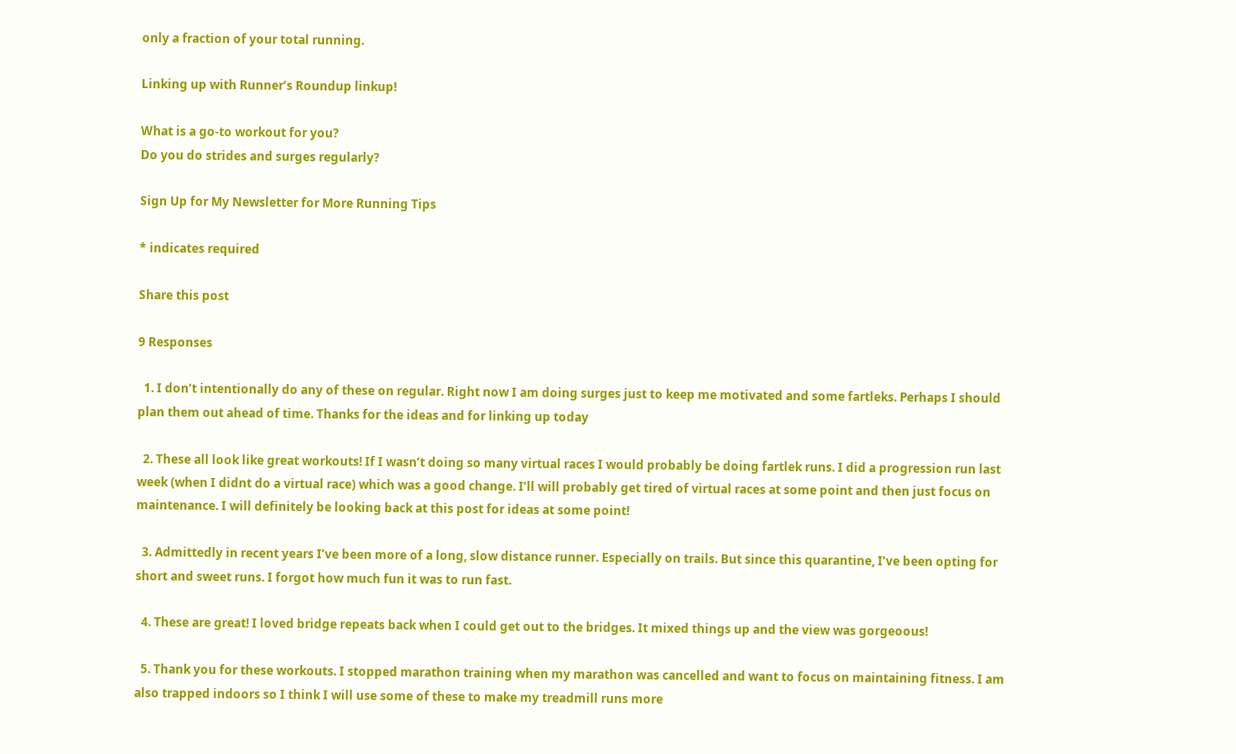only a fraction of your total running.

Linking up with Runner’s Roundup linkup!

What is a go-to workout for you?
Do you do strides and surges regularly?

Sign Up for My Newsletter for More Running Tips

* indicates required

Share this post

9 Responses

  1. I don’t intentionally do any of these on regular. Right now I am doing surges just to keep me motivated and some fartleks. Perhaps I should plan them out ahead of time. Thanks for the ideas and for linking up today

  2. These all look like great workouts! If I wasn’t doing so many virtual races I would probably be doing fartlek runs. I did a progression run last week (when I didnt do a virtual race) which was a good change. I’ll will probably get tired of virtual races at some point and then just focus on maintenance. I will definitely be looking back at this post for ideas at some point!

  3. Admittedly in recent years I’ve been more of a long, slow distance runner. Especially on trails. But since this quarantine, I’ve been opting for short and sweet runs. I forgot how much fun it was to run fast.

  4. These are great! I loved bridge repeats back when I could get out to the bridges. It mixed things up and the view was gorgeoous!

  5. Thank you for these workouts. I stopped marathon training when my marathon was cancelled and want to focus on maintaining fitness. I am also trapped indoors so I think I will use some of these to make my treadmill runs more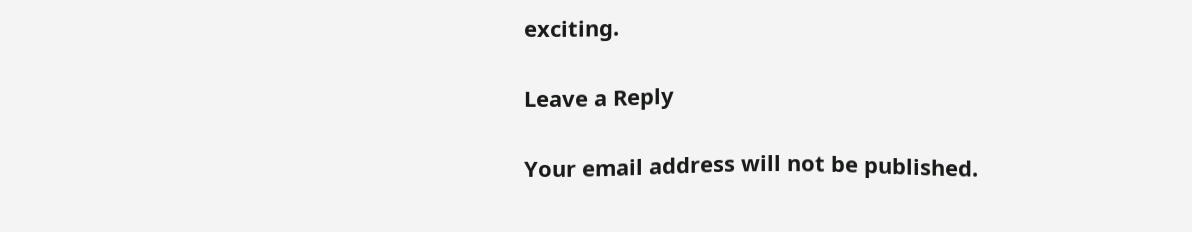exciting.

Leave a Reply

Your email address will not be published.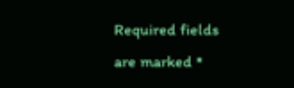Required fields are marked *